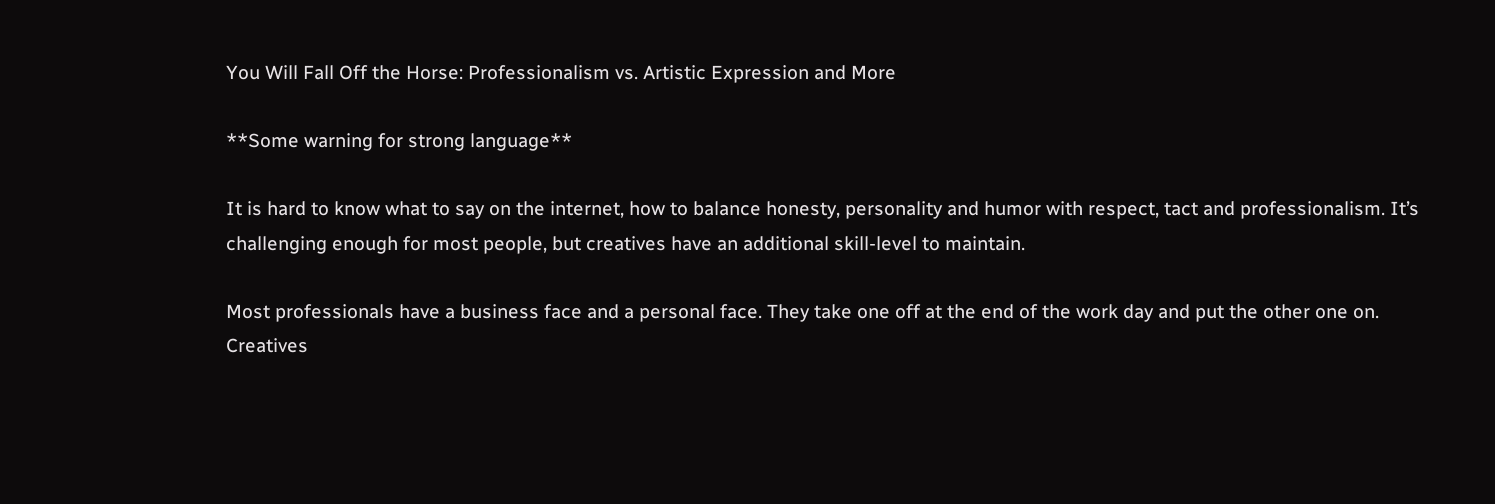You Will Fall Off the Horse: Professionalism vs. Artistic Expression and More

**Some warning for strong language**

It is hard to know what to say on the internet, how to balance honesty, personality and humor with respect, tact and professionalism. It’s challenging enough for most people, but creatives have an additional skill-level to maintain.

Most professionals have a business face and a personal face. They take one off at the end of the work day and put the other one on. Creatives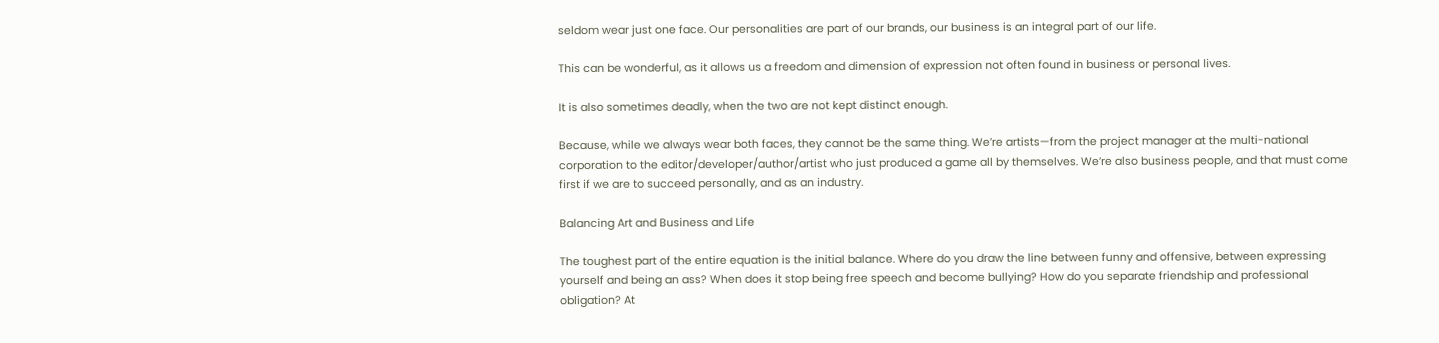seldom wear just one face. Our personalities are part of our brands, our business is an integral part of our life.

This can be wonderful, as it allows us a freedom and dimension of expression not often found in business or personal lives.

It is also sometimes deadly, when the two are not kept distinct enough.

Because, while we always wear both faces, they cannot be the same thing. We’re artists—from the project manager at the multi-national corporation to the editor/developer/author/artist who just produced a game all by themselves. We’re also business people, and that must come first if we are to succeed personally, and as an industry.

Balancing Art and Business and Life

The toughest part of the entire equation is the initial balance. Where do you draw the line between funny and offensive, between expressing yourself and being an ass? When does it stop being free speech and become bullying? How do you separate friendship and professional obligation? At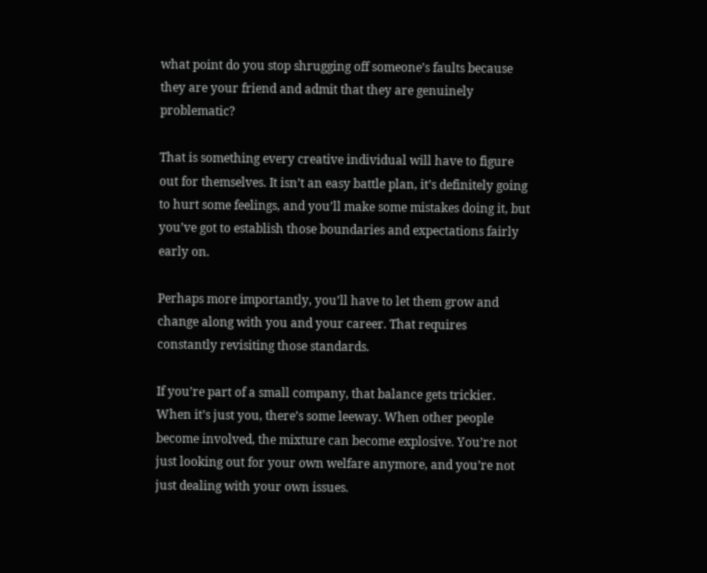what point do you stop shrugging off someone’s faults because they are your friend and admit that they are genuinely problematic?

That is something every creative individual will have to figure out for themselves. It isn’t an easy battle plan, it’s definitely going to hurt some feelings, and you’ll make some mistakes doing it, but you’ve got to establish those boundaries and expectations fairly early on.

Perhaps more importantly, you’ll have to let them grow and change along with you and your career. That requires constantly revisiting those standards.

If you’re part of a small company, that balance gets trickier. When it’s just you, there’s some leeway. When other people become involved, the mixture can become explosive. You’re not just looking out for your own welfare anymore, and you’re not just dealing with your own issues.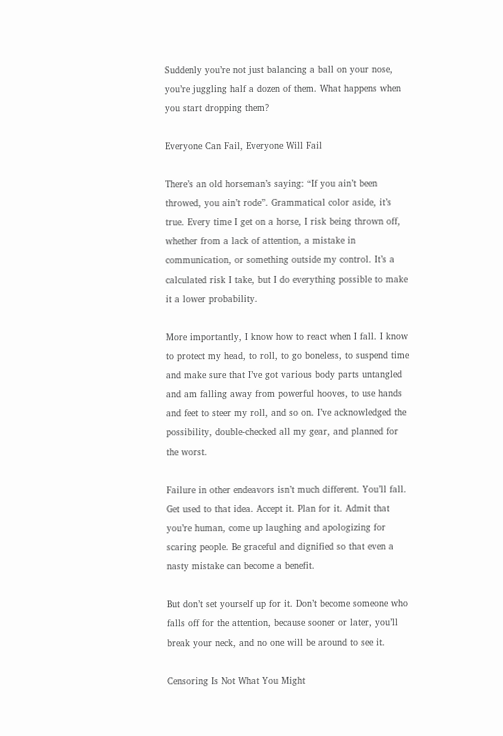Suddenly you’re not just balancing a ball on your nose, you’re juggling half a dozen of them. What happens when you start dropping them?

Everyone Can Fail, Everyone Will Fail

There’s an old horseman’s saying: “If you ain’t been throwed, you ain’t rode”. Grammatical color aside, it’s true. Every time I get on a horse, I risk being thrown off, whether from a lack of attention, a mistake in communication, or something outside my control. It’s a calculated risk I take, but I do everything possible to make it a lower probability.

More importantly, I know how to react when I fall. I know to protect my head, to roll, to go boneless, to suspend time and make sure that I’ve got various body parts untangled and am falling away from powerful hooves, to use hands and feet to steer my roll, and so on. I’ve acknowledged the possibility, double-checked all my gear, and planned for the worst.

Failure in other endeavors isn’t much different. You’ll fall. Get used to that idea. Accept it. Plan for it. Admit that you’re human, come up laughing and apologizing for scaring people. Be graceful and dignified so that even a nasty mistake can become a benefit.

But don’t set yourself up for it. Don’t become someone who falls off for the attention, because sooner or later, you’ll break your neck, and no one will be around to see it.

Censoring Is Not What You Might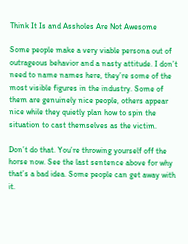Think It Is and Assholes Are Not Awesome

Some people make a very viable persona out of outrageous behavior and a nasty attitude. I don’t need to name names here, they’re some of the most visible figures in the industry. Some of them are genuinely nice people, others appear nice while they quietly plan how to spin the situation to cast themselves as the victim.

Don’t do that. You’re throwing yourself off the horse now. See the last sentence above for why that’s a bad idea. Some people can get away with it.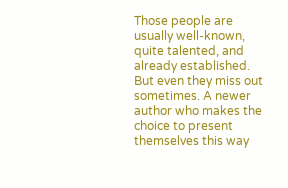Those people are usually well-known, quite talented, and already established. But even they miss out sometimes. A newer author who makes the choice to present themselves this way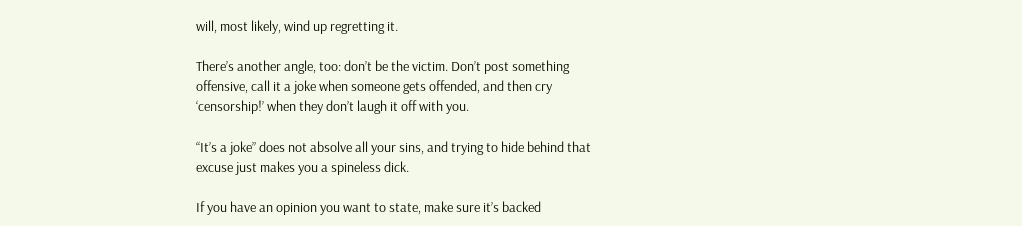will, most likely, wind up regretting it.

There’s another angle, too: don’t be the victim. Don’t post something offensive, call it a joke when someone gets offended, and then cry ‘censorship!’ when they don’t laugh it off with you.

“It’s a joke” does not absolve all your sins, and trying to hide behind that excuse just makes you a spineless dick.

If you have an opinion you want to state, make sure it’s backed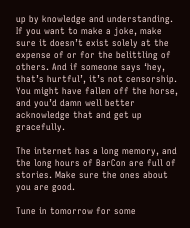up by knowledge and understanding. If you want to make a joke, make sure it doesn’t exist solely at the expense of or for the belittling of others. And if someone says ‘hey, that’s hurtful’, it’s not censorship. You might have fallen off the horse, and you’d damn well better acknowledge that and get up gracefully.

The internet has a long memory, and the long hours of BarCon are full of stories. Make sure the ones about you are good.

Tune in tomorrow for some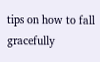tips on how to fall gracefully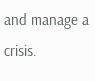and manage a crisis.